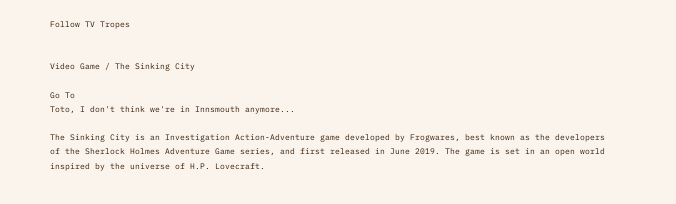Follow TV Tropes


Video Game / The Sinking City

Go To
Toto, I don't think we're in Innsmouth anymore...

The Sinking City is an Investigation Action-Adventure game developed by Frogwares, best known as the developers of the Sherlock Holmes Adventure Game series, and first released in June 2019. The game is set in an open world inspired by the universe of H.P. Lovecraft.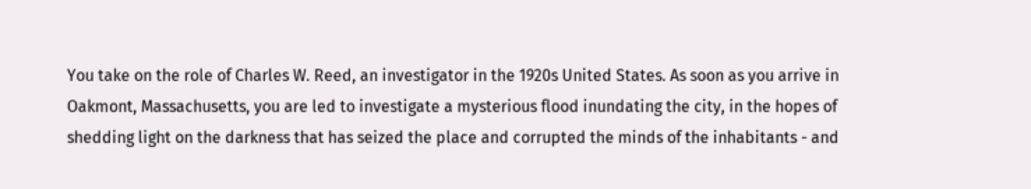You take on the role of Charles W. Reed, an investigator in the 1920s United States. As soon as you arrive in Oakmont, Massachusetts, you are led to investigate a mysterious flood inundating the city, in the hopes of shedding light on the darkness that has seized the place and corrupted the minds of the inhabitants - and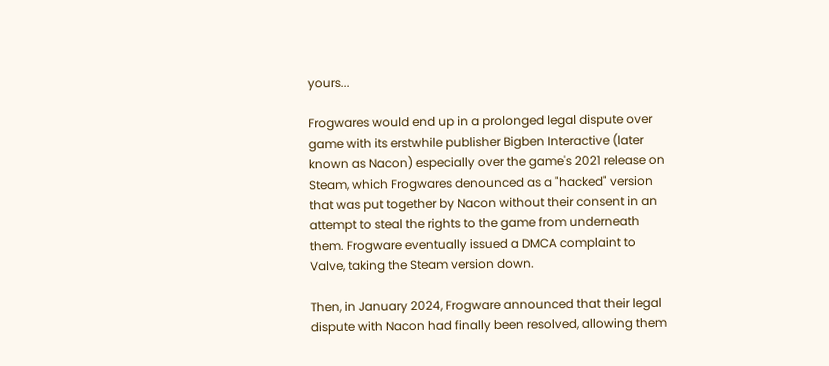yours...

Frogwares would end up in a prolonged legal dispute over game with its erstwhile publisher Bigben Interactive (later known as Nacon) especially over the game's 2021 release on Steam, which Frogwares denounced as a "hacked" version that was put together by Nacon without their consent in an attempt to steal the rights to the game from underneath them. Frogware eventually issued a DMCA complaint to Valve, taking the Steam version down.

Then, in January 2024, Frogware announced that their legal dispute with Nacon had finally been resolved, allowing them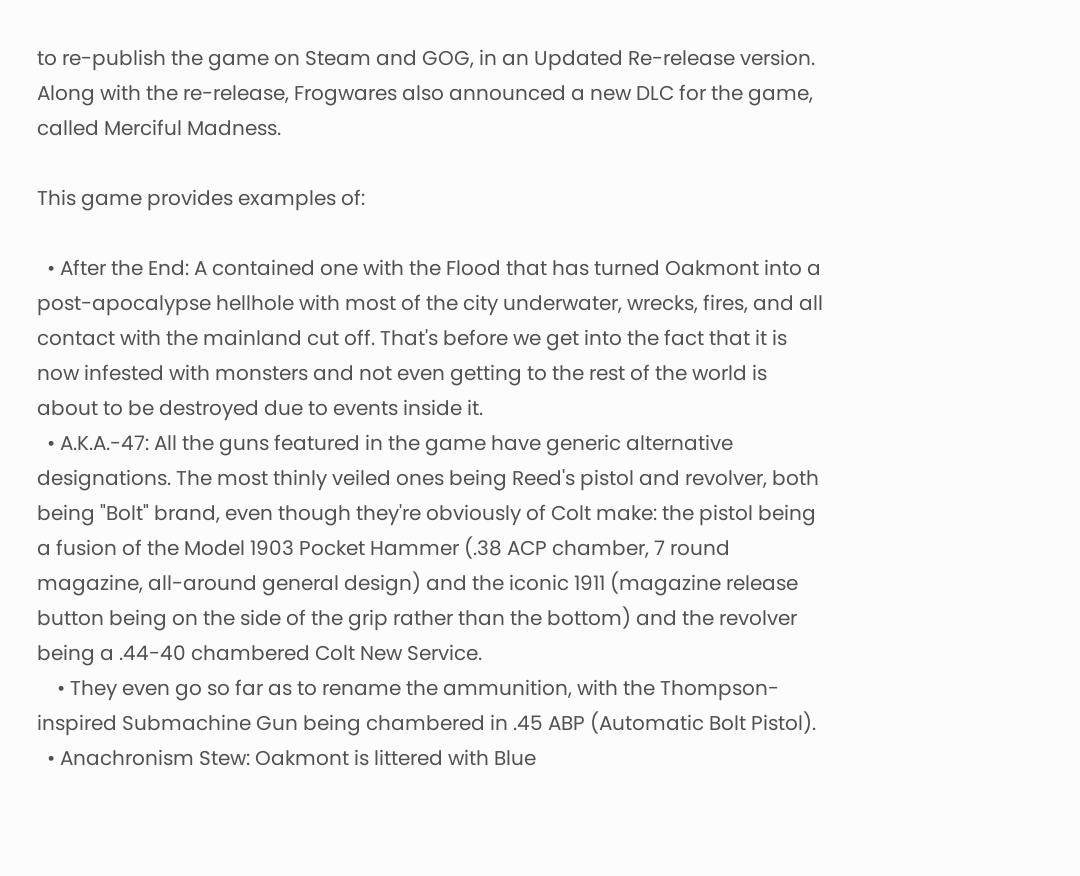to re-publish the game on Steam and GOG, in an Updated Re-release version. Along with the re-release, Frogwares also announced a new DLC for the game, called Merciful Madness.

This game provides examples of:

  • After the End: A contained one with the Flood that has turned Oakmont into a post-apocalypse hellhole with most of the city underwater, wrecks, fires, and all contact with the mainland cut off. That's before we get into the fact that it is now infested with monsters and not even getting to the rest of the world is about to be destroyed due to events inside it.
  • A.K.A.-47: All the guns featured in the game have generic alternative designations. The most thinly veiled ones being Reed's pistol and revolver, both being "Bolt" brand, even though they're obviously of Colt make: the pistol being a fusion of the Model 1903 Pocket Hammer (.38 ACP chamber, 7 round magazine, all-around general design) and the iconic 1911 (magazine release button being on the side of the grip rather than the bottom) and the revolver being a .44-40 chambered Colt New Service.
    • They even go so far as to rename the ammunition, with the Thompson-inspired Submachine Gun being chambered in .45 ABP (Automatic Bolt Pistol).
  • Anachronism Stew: Oakmont is littered with Blue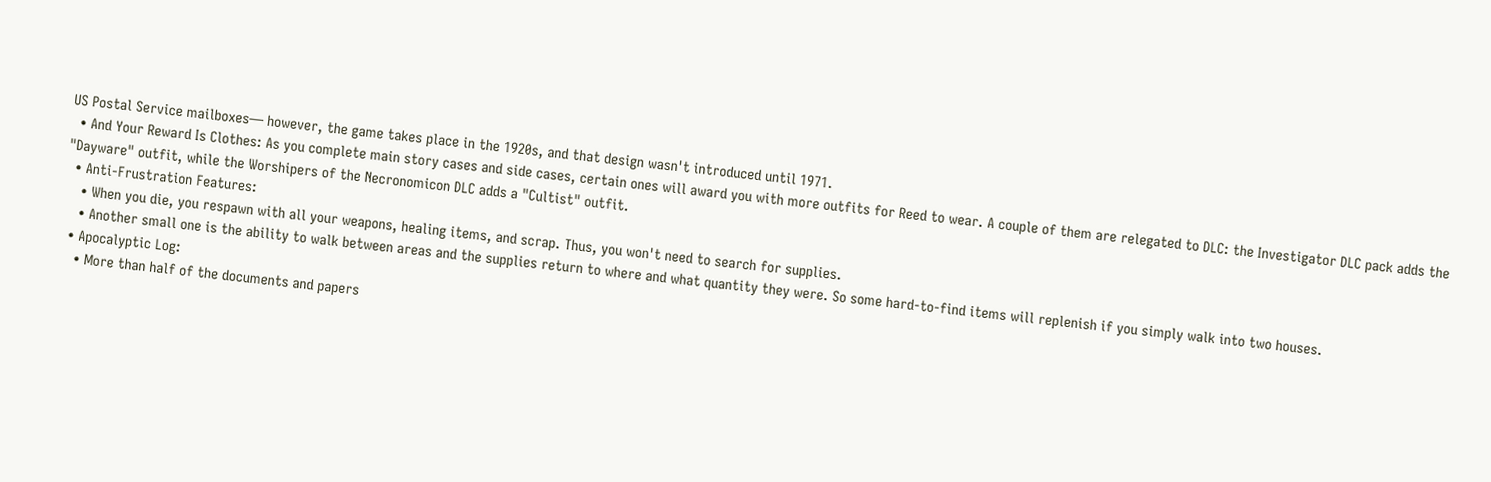US Postal Service mailboxes— however, the game takes place in the 1920s, and that design wasn't introduced until 1971.
  • And Your Reward Is Clothes: As you complete main story cases and side cases, certain ones will award you with more outfits for Reed to wear. A couple of them are relegated to DLC: the Investigator DLC pack adds the "Dayware" outfit, while the Worshipers of the Necronomicon DLC adds a "Cultist" outfit.
  • Anti-Frustration Features:
    • When you die, you respawn with all your weapons, healing items, and scrap. Thus, you won't need to search for supplies.
    • Another small one is the ability to walk between areas and the supplies return to where and what quantity they were. So some hard-to-find items will replenish if you simply walk into two houses.
  • Apocalyptic Log:
    • More than half of the documents and papers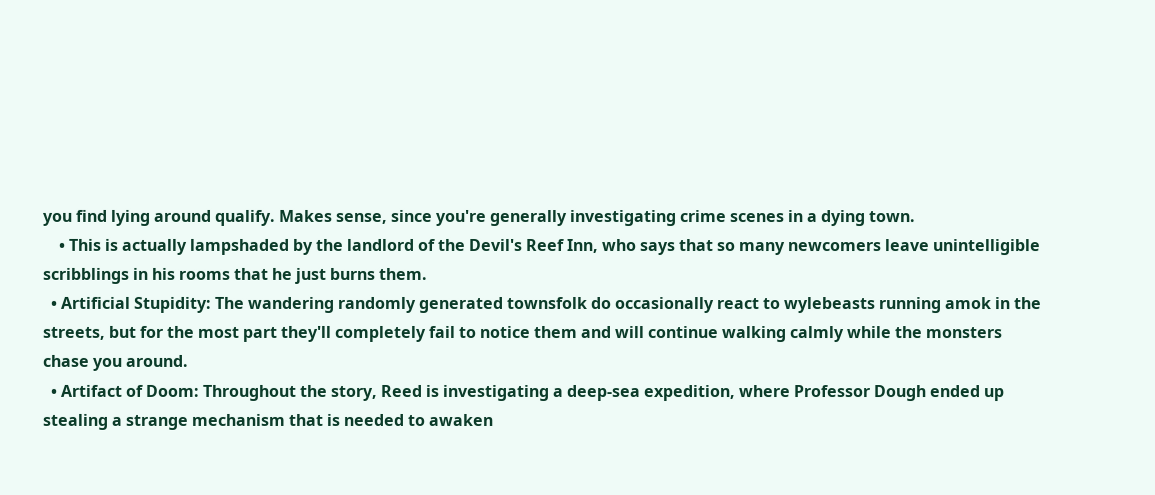you find lying around qualify. Makes sense, since you're generally investigating crime scenes in a dying town.
    • This is actually lampshaded by the landlord of the Devil's Reef Inn, who says that so many newcomers leave unintelligible scribblings in his rooms that he just burns them.
  • Artificial Stupidity: The wandering randomly generated townsfolk do occasionally react to wylebeasts running amok in the streets, but for the most part they'll completely fail to notice them and will continue walking calmly while the monsters chase you around.
  • Artifact of Doom: Throughout the story, Reed is investigating a deep-sea expedition, where Professor Dough ended up stealing a strange mechanism that is needed to awaken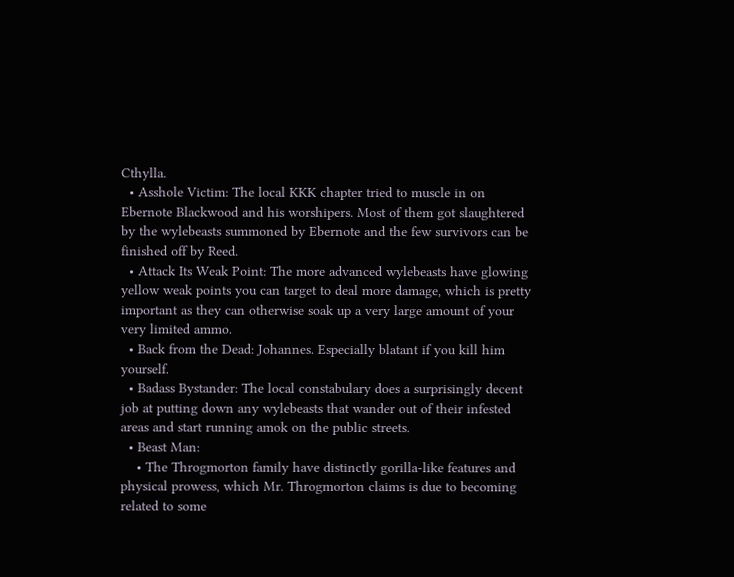Cthylla.
  • Asshole Victim: The local KKK chapter tried to muscle in on Ebernote Blackwood and his worshipers. Most of them got slaughtered by the wylebeasts summoned by Ebernote and the few survivors can be finished off by Reed.
  • Attack Its Weak Point: The more advanced wylebeasts have glowing yellow weak points you can target to deal more damage, which is pretty important as they can otherwise soak up a very large amount of your very limited ammo.
  • Back from the Dead: Johannes. Especially blatant if you kill him yourself.
  • Badass Bystander: The local constabulary does a surprisingly decent job at putting down any wylebeasts that wander out of their infested areas and start running amok on the public streets.
  • Beast Man:
    • The Throgmorton family have distinctly gorilla-like features and physical prowess, which Mr. Throgmorton claims is due to becoming related to some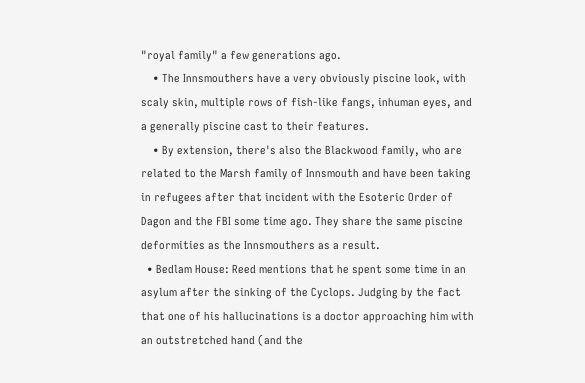"royal family" a few generations ago.
    • The Innsmouthers have a very obviously piscine look, with scaly skin, multiple rows of fish-like fangs, inhuman eyes, and a generally piscine cast to their features.
    • By extension, there's also the Blackwood family, who are related to the Marsh family of Innsmouth and have been taking in refugees after that incident with the Esoteric Order of Dagon and the FBI some time ago. They share the same piscine deformities as the Innsmouthers as a result.
  • Bedlam House: Reed mentions that he spent some time in an asylum after the sinking of the Cyclops. Judging by the fact that one of his hallucinations is a doctor approaching him with an outstretched hand (and the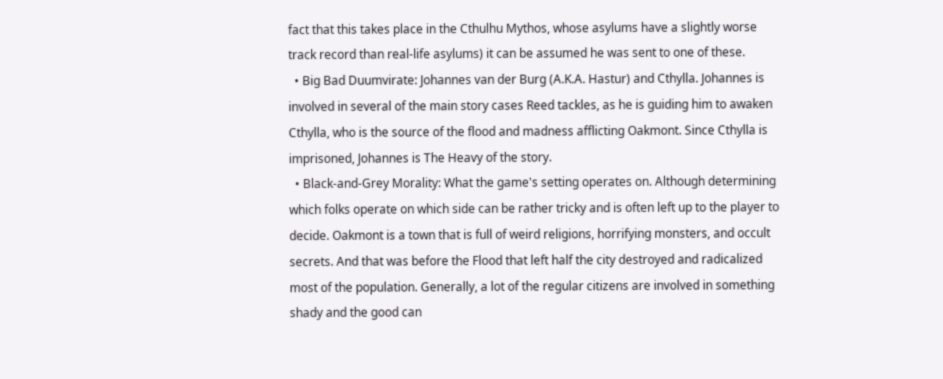fact that this takes place in the Cthulhu Mythos, whose asylums have a slightly worse track record than real-life asylums) it can be assumed he was sent to one of these.
  • Big Bad Duumvirate: Johannes van der Burg (A.K.A. Hastur) and Cthylla. Johannes is involved in several of the main story cases Reed tackles, as he is guiding him to awaken Cthylla, who is the source of the flood and madness afflicting Oakmont. Since Cthylla is imprisoned, Johannes is The Heavy of the story.
  • Black-and-Grey Morality: What the game's setting operates on. Although determining which folks operate on which side can be rather tricky and is often left up to the player to decide. Oakmont is a town that is full of weird religions, horrifying monsters, and occult secrets. And that was before the Flood that left half the city destroyed and radicalized most of the population. Generally, a lot of the regular citizens are involved in something shady and the good can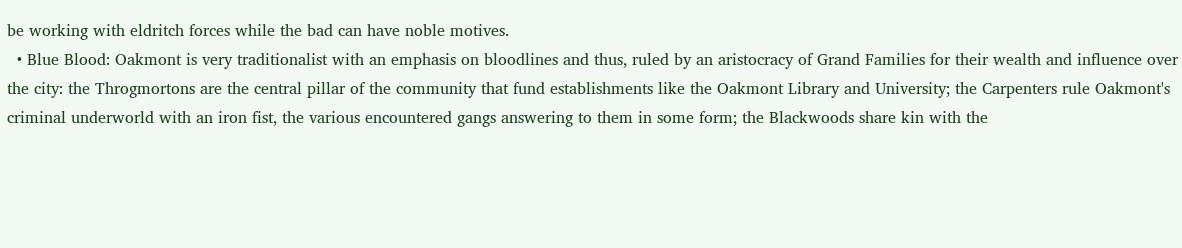be working with eldritch forces while the bad can have noble motives.
  • Blue Blood: Oakmont is very traditionalist with an emphasis on bloodlines and thus, ruled by an aristocracy of Grand Families for their wealth and influence over the city: the Throgmortons are the central pillar of the community that fund establishments like the Oakmont Library and University; the Carpenters rule Oakmont's criminal underworld with an iron fist, the various encountered gangs answering to them in some form; the Blackwoods share kin with the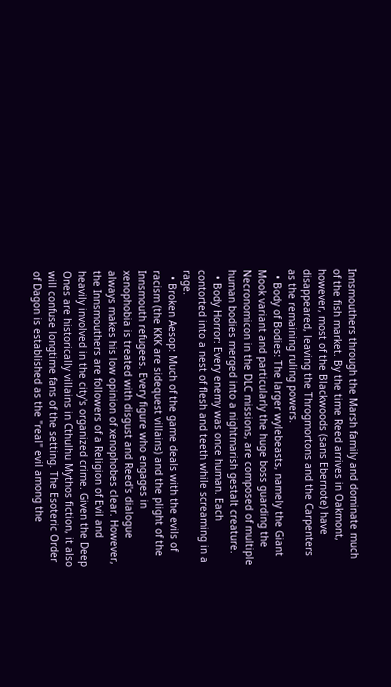Innsmouthers through the Marsh family and dominate much of the fish market. By the time Reed arrives in Oakmont, however, most of the Blackwoods (sans Ebernote) have disappeared, leaving the Throgmortons and the Carpenters as the remaining ruling powers.
  • Body of Bodies: The larger wylebeasts, namely the Giant Mook variant and particularly the huge boss guarding the Necronomicon in the DLC missions, are composed of multiple human bodies merged into a nightmarish gestalt creature.
  • Body Horror: Every enemy was once human. Each contorted into a nest of flesh and teeth while screaming in a rage.
  • Broken Aesop: Much of the game deals with the evils of racism (the KKK are sidequest villains) and the plight of the Innsmouth refugees. Every figure who engages in xenophobia is treated with disgust and Reed's dialogue always makes his low opinion of xenophobes clear. However, the Innsmouthers are followers of a Religion of Evil and heavily involved in the city's organized crime. Given the Deep Ones are historically villains in Cthulhu Mythos fiction, it also will confuse longtime fans of the setting. The Esoteric Order of Dagon is established as the "real" evil among the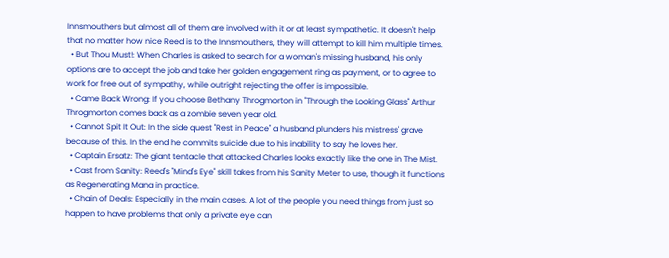Innsmouthers but almost all of them are involved with it or at least sympathetic. It doesn't help that no matter how nice Reed is to the Innsmouthers, they will attempt to kill him multiple times.
  • But Thou Must!: When Charles is asked to search for a woman's missing husband, his only options are to accept the job and take her golden engagement ring as payment, or to agree to work for free out of sympathy, while outright rejecting the offer is impossible.
  • Came Back Wrong: If you choose Bethany Throgmorton in "Through the Looking Glass" Arthur Throgmorton comes back as a zombie seven year old.
  • Cannot Spit It Out: In the side quest "Rest in Peace" a husband plunders his mistress' grave because of this. In the end he commits suicide due to his inability to say he loves her.
  • Captain Ersatz: The giant tentacle that attacked Charles looks exactly like the one in The Mist.
  • Cast from Sanity: Reed's "Mind's Eye" skill takes from his Sanity Meter to use, though it functions as Regenerating Mana in practice.
  • Chain of Deals: Especially in the main cases. A lot of the people you need things from just so happen to have problems that only a private eye can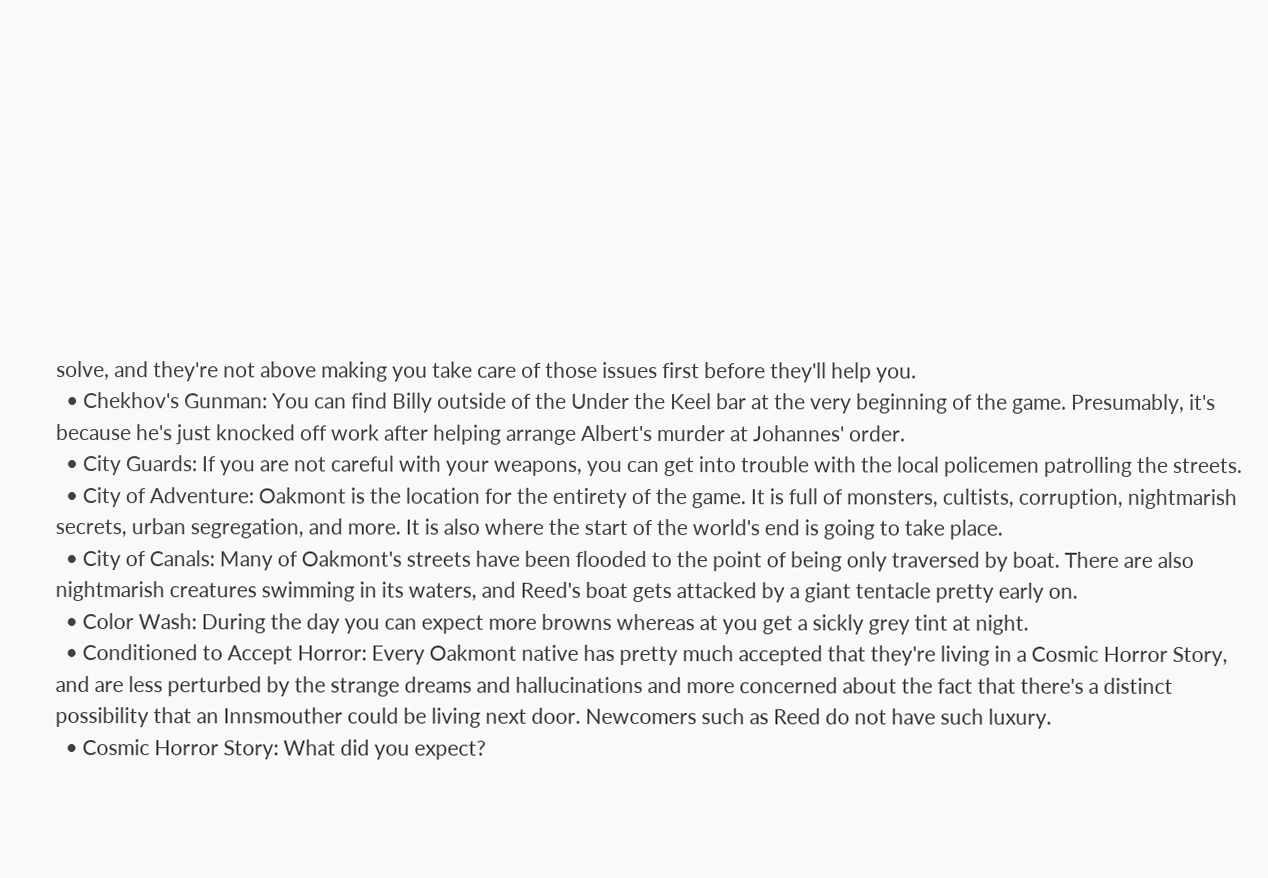solve, and they're not above making you take care of those issues first before they'll help you.
  • Chekhov's Gunman: You can find Billy outside of the Under the Keel bar at the very beginning of the game. Presumably, it's because he's just knocked off work after helping arrange Albert's murder at Johannes' order.
  • City Guards: If you are not careful with your weapons, you can get into trouble with the local policemen patrolling the streets.
  • City of Adventure: Oakmont is the location for the entirety of the game. It is full of monsters, cultists, corruption, nightmarish secrets, urban segregation, and more. It is also where the start of the world's end is going to take place.
  • City of Canals: Many of Oakmont's streets have been flooded to the point of being only traversed by boat. There are also nightmarish creatures swimming in its waters, and Reed's boat gets attacked by a giant tentacle pretty early on.
  • Color Wash: During the day you can expect more browns whereas at you get a sickly grey tint at night.
  • Conditioned to Accept Horror: Every Oakmont native has pretty much accepted that they're living in a Cosmic Horror Story, and are less perturbed by the strange dreams and hallucinations and more concerned about the fact that there's a distinct possibility that an Innsmouther could be living next door. Newcomers such as Reed do not have such luxury.
  • Cosmic Horror Story: What did you expect?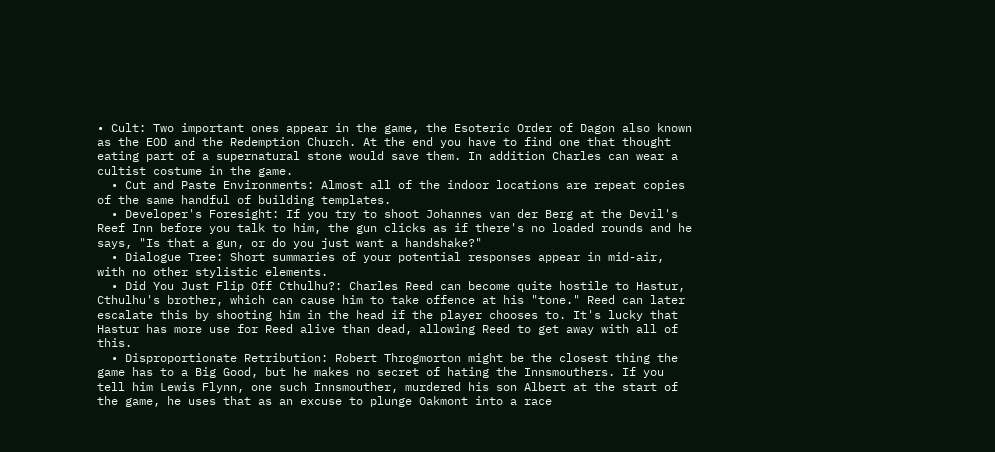• Cult: Two important ones appear in the game, the Esoteric Order of Dagon also known as the EOD and the Redemption Church. At the end you have to find one that thought eating part of a supernatural stone would save them. In addition Charles can wear a cultist costume in the game.
  • Cut and Paste Environments: Almost all of the indoor locations are repeat copies of the same handful of building templates.
  • Developer's Foresight: If you try to shoot Johannes van der Berg at the Devil's Reef Inn before you talk to him, the gun clicks as if there's no loaded rounds and he says, "Is that a gun, or do you just want a handshake?"
  • Dialogue Tree: Short summaries of your potential responses appear in mid-air, with no other stylistic elements.
  • Did You Just Flip Off Cthulhu?: Charles Reed can become quite hostile to Hastur, Cthulhu's brother, which can cause him to take offence at his "tone." Reed can later escalate this by shooting him in the head if the player chooses to. It's lucky that Hastur has more use for Reed alive than dead, allowing Reed to get away with all of this.
  • Disproportionate Retribution: Robert Throgmorton might be the closest thing the game has to a Big Good, but he makes no secret of hating the Innsmouthers. If you tell him Lewis Flynn, one such Innsmouther, murdered his son Albert at the start of the game, he uses that as an excuse to plunge Oakmont into a race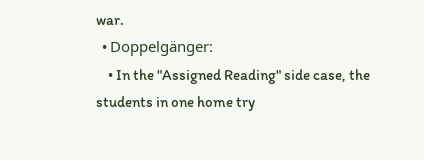war.
  • Doppelgänger:
    • In the "Assigned Reading" side case, the students in one home try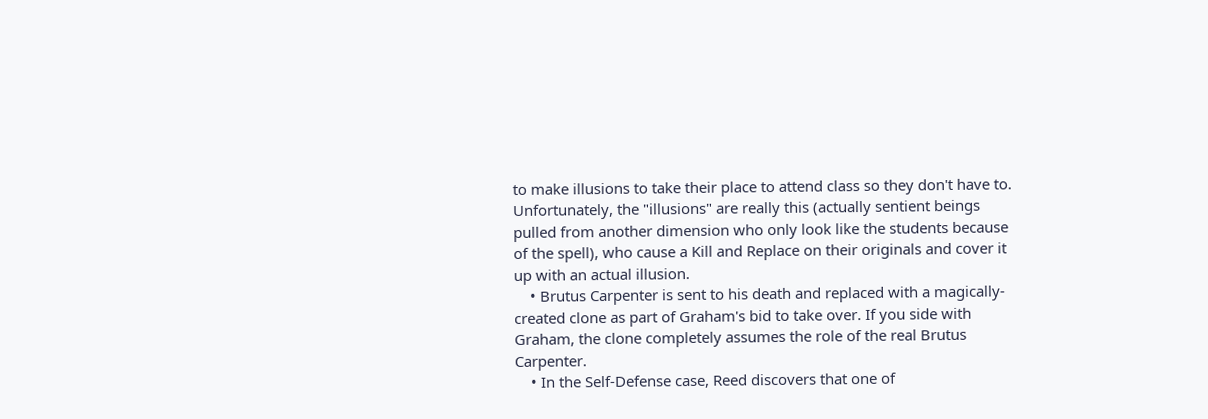to make illusions to take their place to attend class so they don't have to. Unfortunately, the "illusions" are really this (actually sentient beings pulled from another dimension who only look like the students because of the spell), who cause a Kill and Replace on their originals and cover it up with an actual illusion.
    • Brutus Carpenter is sent to his death and replaced with a magically-created clone as part of Graham's bid to take over. If you side with Graham, the clone completely assumes the role of the real Brutus Carpenter.
    • In the Self-Defense case, Reed discovers that one of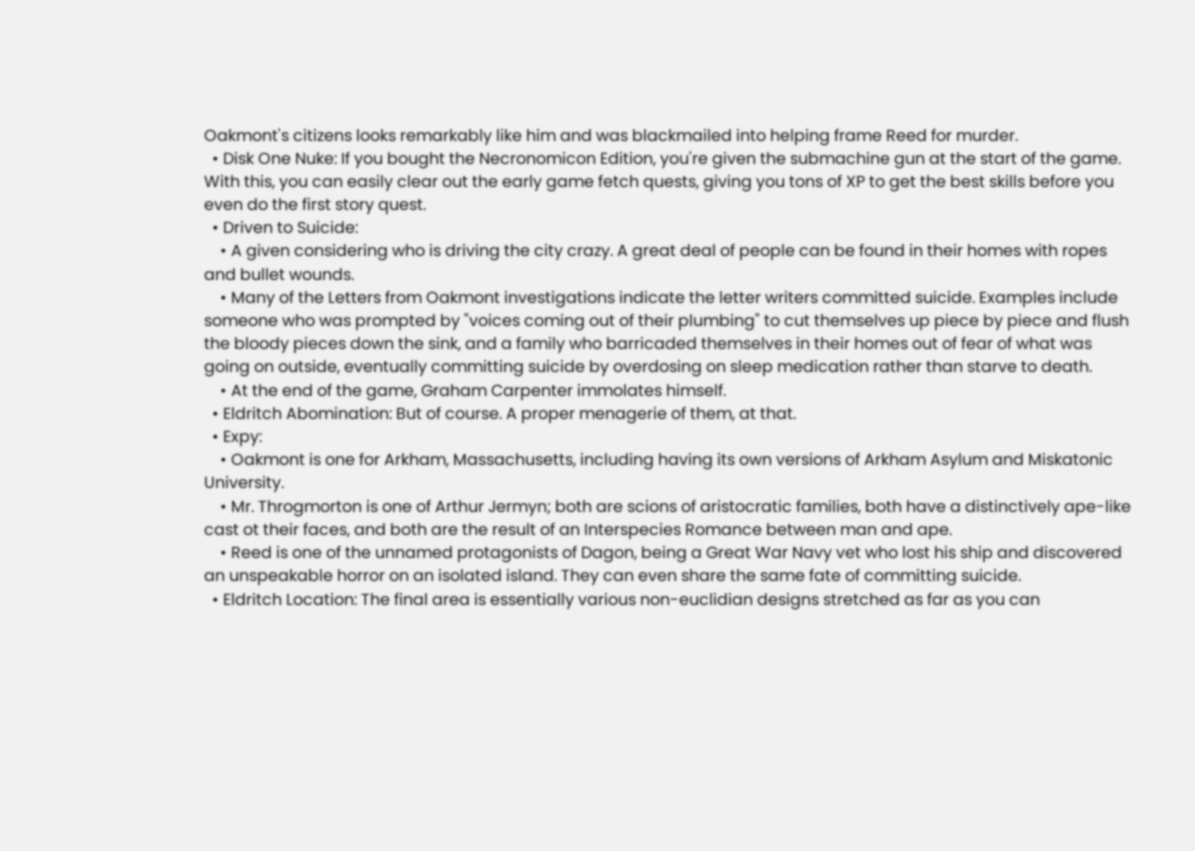Oakmont's citizens looks remarkably like him and was blackmailed into helping frame Reed for murder.
  • Disk One Nuke: If you bought the Necronomicon Edition, you're given the submachine gun at the start of the game. With this, you can easily clear out the early game fetch quests, giving you tons of XP to get the best skills before you even do the first story quest.
  • Driven to Suicide:
    • A given considering who is driving the city crazy. A great deal of people can be found in their homes with ropes and bullet wounds.
    • Many of the Letters from Oakmont investigations indicate the letter writers committed suicide. Examples include someone who was prompted by "voices coming out of their plumbing" to cut themselves up piece by piece and flush the bloody pieces down the sink, and a family who barricaded themselves in their homes out of fear of what was going on outside, eventually committing suicide by overdosing on sleep medication rather than starve to death.
    • At the end of the game, Graham Carpenter immolates himself.
  • Eldritch Abomination: But of course. A proper menagerie of them, at that.
  • Expy:
    • Oakmont is one for Arkham, Massachusetts, including having its own versions of Arkham Asylum and Miskatonic University.
    • Mr. Throgmorton is one of Arthur Jermyn; both are scions of aristocratic families, both have a distinctively ape-like cast ot their faces, and both are the result of an Interspecies Romance between man and ape.
    • Reed is one of the unnamed protagonists of Dagon, being a Great War Navy vet who lost his ship and discovered an unspeakable horror on an isolated island. They can even share the same fate of committing suicide.
  • Eldritch Location: The final area is essentially various non-euclidian designs stretched as far as you can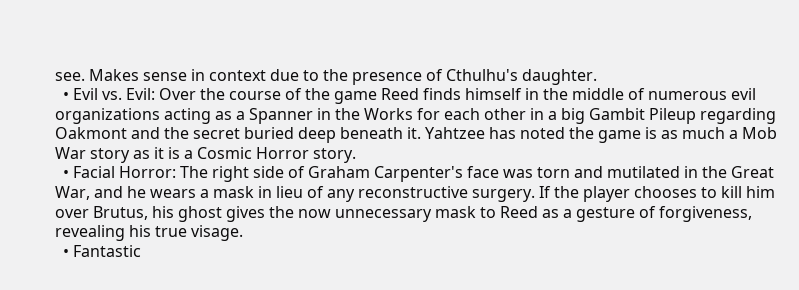see. Makes sense in context due to the presence of Cthulhu's daughter.
  • Evil vs. Evil: Over the course of the game Reed finds himself in the middle of numerous evil organizations acting as a Spanner in the Works for each other in a big Gambit Pileup regarding Oakmont and the secret buried deep beneath it. Yahtzee has noted the game is as much a Mob War story as it is a Cosmic Horror story.
  • Facial Horror: The right side of Graham Carpenter's face was torn and mutilated in the Great War, and he wears a mask in lieu of any reconstructive surgery. If the player chooses to kill him over Brutus, his ghost gives the now unnecessary mask to Reed as a gesture of forgiveness, revealing his true visage.
  • Fantastic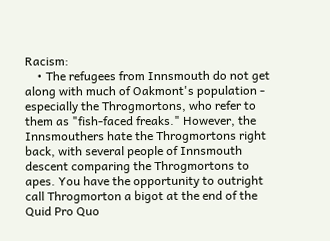Racism:
    • The refugees from Innsmouth do not get along with much of Oakmont's population - especially the Throgmortons, who refer to them as "fish-faced freaks." However, the Innsmouthers hate the Throgmortons right back, with several people of Innsmouth descent comparing the Throgmortons to apes. You have the opportunity to outright call Throgmorton a bigot at the end of the Quid Pro Quo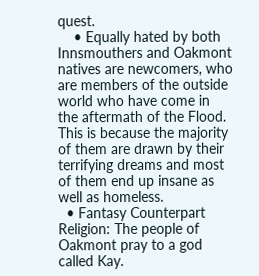quest.
    • Equally hated by both Innsmouthers and Oakmont natives are newcomers, who are members of the outside world who have come in the aftermath of the Flood. This is because the majority of them are drawn by their terrifying dreams and most of them end up insane as well as homeless.
  • Fantasy Counterpart Religion: The people of Oakmont pray to a god called Kay.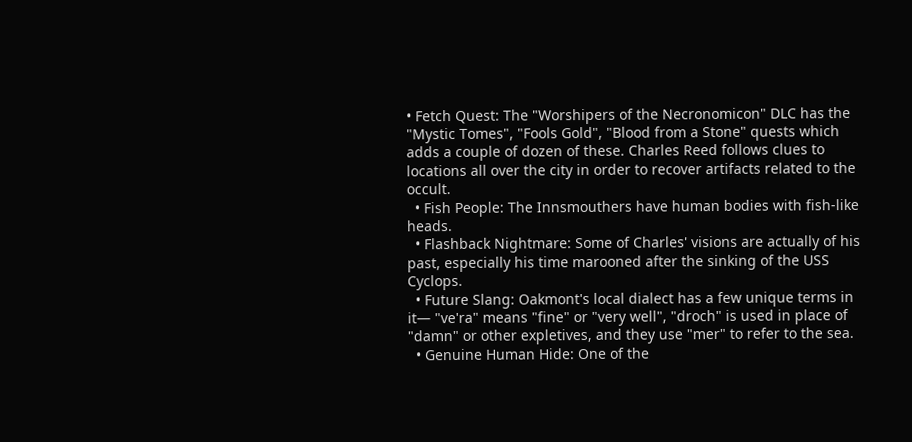• Fetch Quest: The "Worshipers of the Necronomicon" DLC has the "Mystic Tomes", "Fools Gold", "Blood from a Stone" quests which adds a couple of dozen of these. Charles Reed follows clues to locations all over the city in order to recover artifacts related to the occult.
  • Fish People: The Innsmouthers have human bodies with fish-like heads.
  • Flashback Nightmare: Some of Charles' visions are actually of his past, especially his time marooned after the sinking of the USS Cyclops.
  • Future Slang: Oakmont's local dialect has a few unique terms in it— "ve'ra" means "fine" or "very well", "droch" is used in place of "damn" or other expletives, and they use "mer" to refer to the sea.
  • Genuine Human Hide: One of the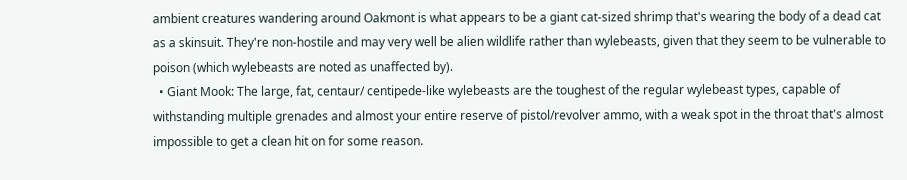ambient creatures wandering around Oakmont is what appears to be a giant cat-sized shrimp that's wearing the body of a dead cat as a skinsuit. They're non-hostile and may very well be alien wildlife rather than wylebeasts, given that they seem to be vulnerable to poison (which wylebeasts are noted as unaffected by).
  • Giant Mook: The large, fat, centaur/ centipede-like wylebeasts are the toughest of the regular wylebeast types, capable of withstanding multiple grenades and almost your entire reserve of pistol/revolver ammo, with a weak spot in the throat that's almost impossible to get a clean hit on for some reason.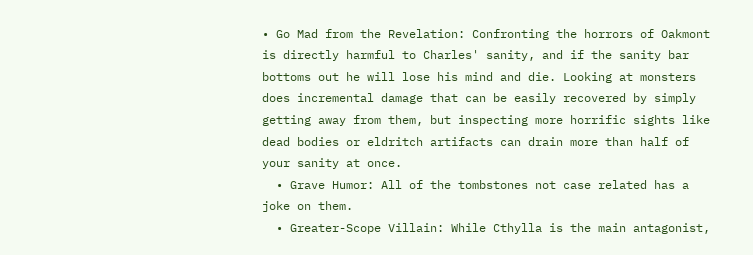• Go Mad from the Revelation: Confronting the horrors of Oakmont is directly harmful to Charles' sanity, and if the sanity bar bottoms out he will lose his mind and die. Looking at monsters does incremental damage that can be easily recovered by simply getting away from them, but inspecting more horrific sights like dead bodies or eldritch artifacts can drain more than half of your sanity at once.
  • Grave Humor: All of the tombstones not case related has a joke on them.
  • Greater-Scope Villain: While Cthylla is the main antagonist,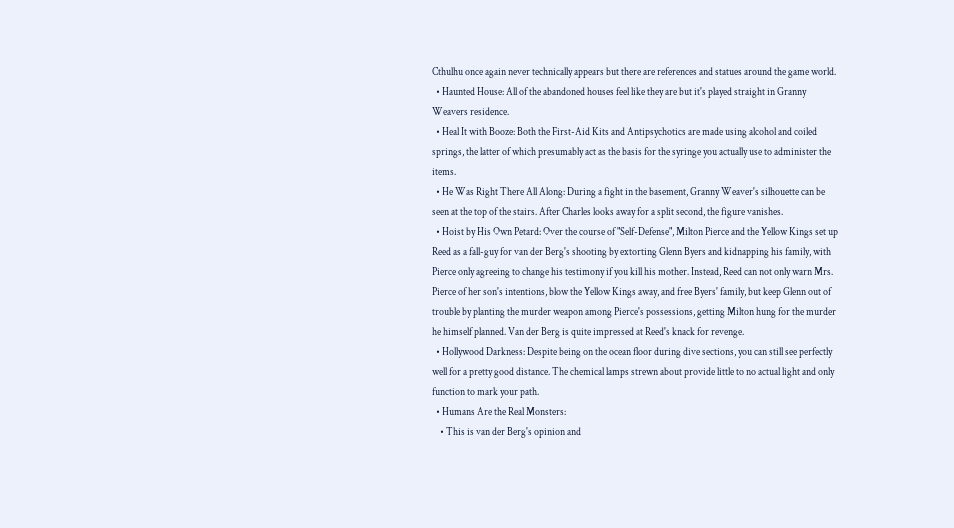Cthulhu once again never technically appears but there are references and statues around the game world.
  • Haunted House: All of the abandoned houses feel like they are but it's played straight in Granny Weavers residence.
  • Heal It with Booze: Both the First-Aid Kits and Antipsychotics are made using alcohol and coiled springs, the latter of which presumably act as the basis for the syringe you actually use to administer the items.
  • He Was Right There All Along: During a fight in the basement, Granny Weaver's silhouette can be seen at the top of the stairs. After Charles looks away for a split second, the figure vanishes.
  • Hoist by His Own Petard: Over the course of "Self-Defense", Milton Pierce and the Yellow Kings set up Reed as a fall-guy for van der Berg's shooting by extorting Glenn Byers and kidnapping his family, with Pierce only agreeing to change his testimony if you kill his mother. Instead, Reed can not only warn Mrs. Pierce of her son's intentions, blow the Yellow Kings away, and free Byers' family, but keep Glenn out of trouble by planting the murder weapon among Pierce's possessions, getting Milton hung for the murder he himself planned. Van der Berg is quite impressed at Reed's knack for revenge.
  • Hollywood Darkness: Despite being on the ocean floor during dive sections, you can still see perfectly well for a pretty good distance. The chemical lamps strewn about provide little to no actual light and only function to mark your path.
  • Humans Are the Real Monsters:
    • This is van der Berg's opinion and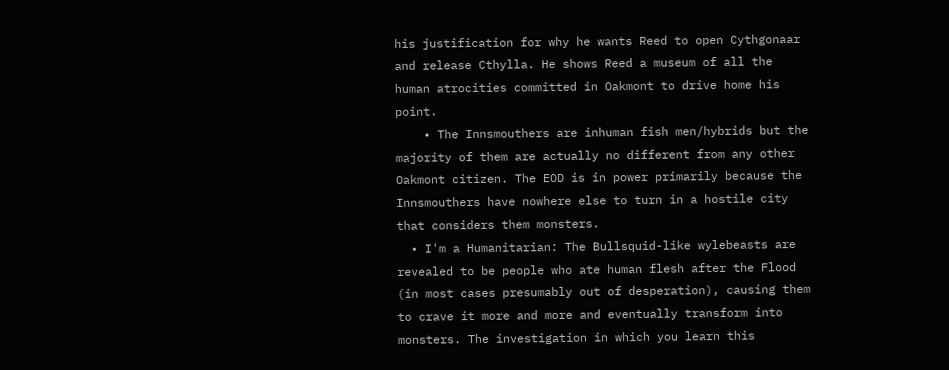his justification for why he wants Reed to open Cythgonaar and release Cthylla. He shows Reed a museum of all the human atrocities committed in Oakmont to drive home his point.
    • The Innsmouthers are inhuman fish men/hybrids but the majority of them are actually no different from any other Oakmont citizen. The EOD is in power primarily because the Innsmouthers have nowhere else to turn in a hostile city that considers them monsters.
  • I'm a Humanitarian: The Bullsquid-like wylebeasts are revealed to be people who ate human flesh after the Flood (in most cases presumably out of desperation), causing them to crave it more and more and eventually transform into monsters. The investigation in which you learn this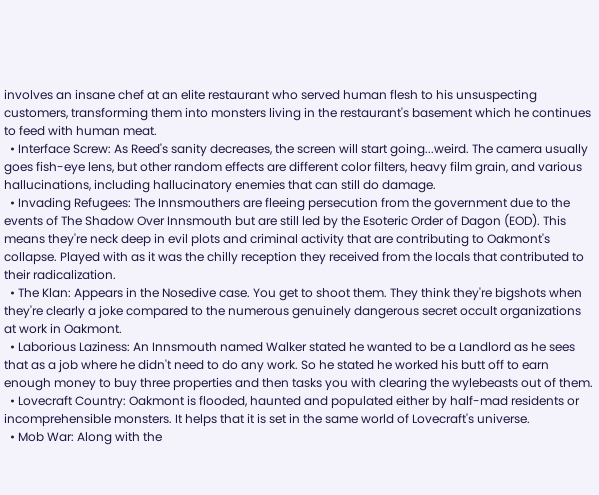involves an insane chef at an elite restaurant who served human flesh to his unsuspecting customers, transforming them into monsters living in the restaurant's basement which he continues to feed with human meat.
  • Interface Screw: As Reed's sanity decreases, the screen will start going...weird. The camera usually goes fish-eye lens, but other random effects are different color filters, heavy film grain, and various hallucinations, including hallucinatory enemies that can still do damage.
  • Invading Refugees: The Innsmouthers are fleeing persecution from the government due to the events of The Shadow Over Innsmouth but are still led by the Esoteric Order of Dagon (EOD). This means they're neck deep in evil plots and criminal activity that are contributing to Oakmont's collapse. Played with as it was the chilly reception they received from the locals that contributed to their radicalization.
  • The Klan: Appears in the Nosedive case. You get to shoot them. They think they're bigshots when they're clearly a joke compared to the numerous genuinely dangerous secret occult organizations at work in Oakmont.
  • Laborious Laziness: An Innsmouth named Walker stated he wanted to be a Landlord as he sees that as a job where he didn't need to do any work. So he stated he worked his butt off to earn enough money to buy three properties and then tasks you with clearing the wylebeasts out of them.
  • Lovecraft Country: Oakmont is flooded, haunted and populated either by half-mad residents or incomprehensible monsters. It helps that it is set in the same world of Lovecraft's universe.
  • Mob War: Along with the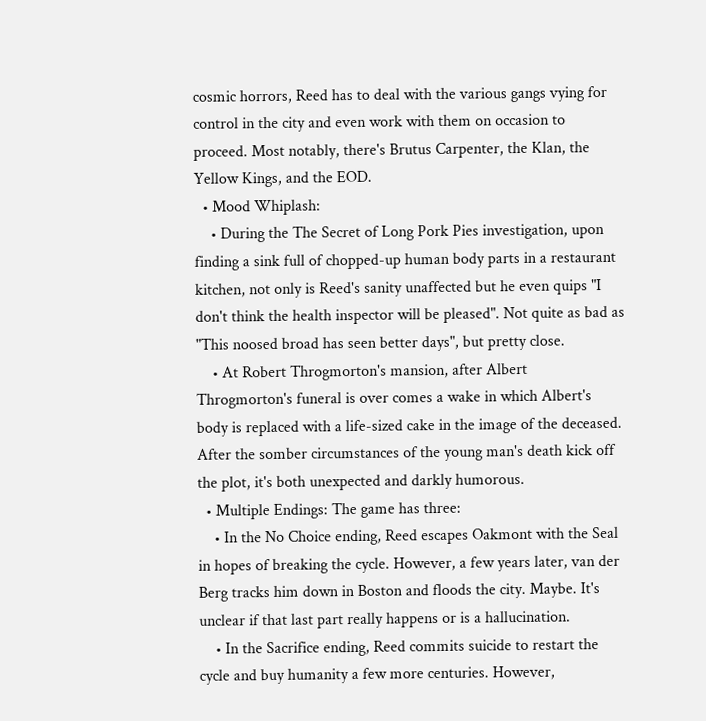cosmic horrors, Reed has to deal with the various gangs vying for control in the city and even work with them on occasion to proceed. Most notably, there's Brutus Carpenter, the Klan, the Yellow Kings, and the EOD.
  • Mood Whiplash:
    • During the The Secret of Long Pork Pies investigation, upon finding a sink full of chopped-up human body parts in a restaurant kitchen, not only is Reed's sanity unaffected but he even quips "I don't think the health inspector will be pleased". Not quite as bad as "This noosed broad has seen better days", but pretty close.
    • At Robert Throgmorton's mansion, after Albert Throgmorton's funeral is over comes a wake in which Albert's body is replaced with a life-sized cake in the image of the deceased. After the somber circumstances of the young man's death kick off the plot, it's both unexpected and darkly humorous.
  • Multiple Endings: The game has three:
    • In the No Choice ending, Reed escapes Oakmont with the Seal in hopes of breaking the cycle. However, a few years later, van der Berg tracks him down in Boston and floods the city. Maybe. It's unclear if that last part really happens or is a hallucination.
    • In the Sacrifice ending, Reed commits suicide to restart the cycle and buy humanity a few more centuries. However,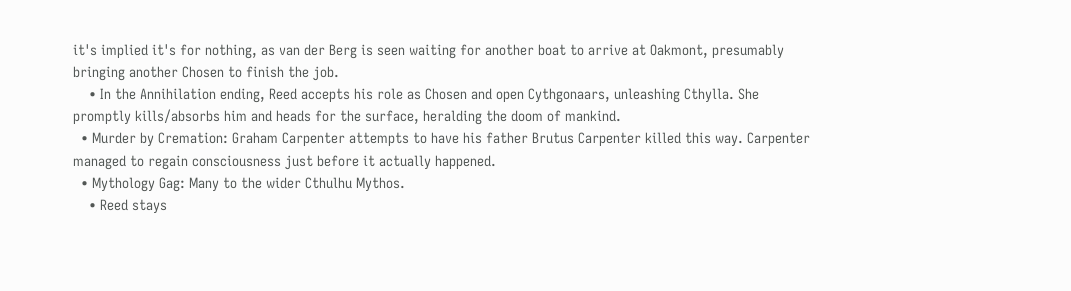it's implied it's for nothing, as van der Berg is seen waiting for another boat to arrive at Oakmont, presumably bringing another Chosen to finish the job.
    • In the Annihilation ending, Reed accepts his role as Chosen and open Cythgonaars, unleashing Cthylla. She promptly kills/absorbs him and heads for the surface, heralding the doom of mankind.
  • Murder by Cremation: Graham Carpenter attempts to have his father Brutus Carpenter killed this way. Carpenter managed to regain consciousness just before it actually happened.
  • Mythology Gag: Many to the wider Cthulhu Mythos.
    • Reed stays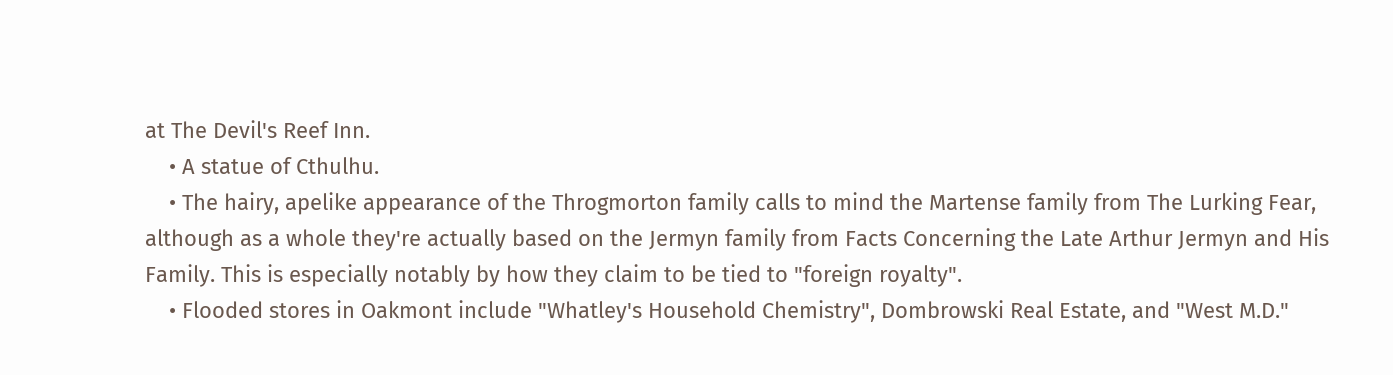at The Devil's Reef Inn.
    • A statue of Cthulhu.
    • The hairy, apelike appearance of the Throgmorton family calls to mind the Martense family from The Lurking Fear, although as a whole they're actually based on the Jermyn family from Facts Concerning the Late Arthur Jermyn and His Family. This is especially notably by how they claim to be tied to "foreign royalty".
    • Flooded stores in Oakmont include "Whatley's Household Chemistry", Dombrowski Real Estate, and "West M.D."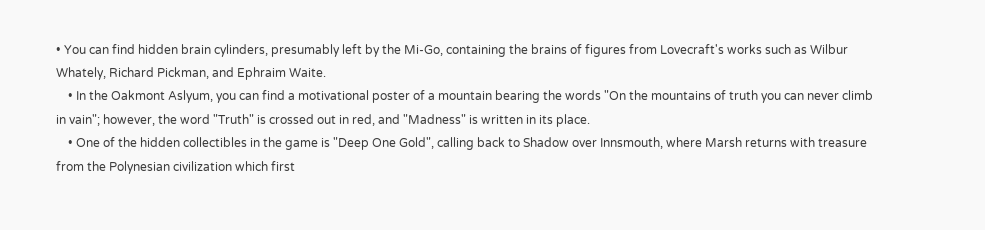• You can find hidden brain cylinders, presumably left by the Mi-Go, containing the brains of figures from Lovecraft's works such as Wilbur Whately, Richard Pickman, and Ephraim Waite.
    • In the Oakmont Aslyum, you can find a motivational poster of a mountain bearing the words "On the mountains of truth you can never climb in vain"; however, the word "Truth" is crossed out in red, and "Madness" is written in its place.
    • One of the hidden collectibles in the game is "Deep One Gold", calling back to Shadow over Innsmouth, where Marsh returns with treasure from the Polynesian civilization which first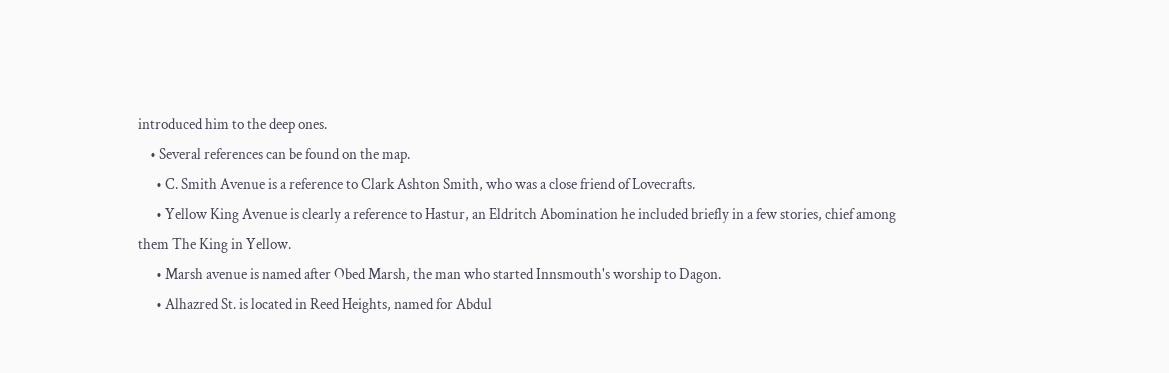introduced him to the deep ones.
    • Several references can be found on the map.
      • C. Smith Avenue is a reference to Clark Ashton Smith, who was a close friend of Lovecrafts.
      • Yellow King Avenue is clearly a reference to Hastur, an Eldritch Abomination he included briefly in a few stories, chief among them The King in Yellow.
      • Marsh avenue is named after Obed Marsh, the man who started Innsmouth's worship to Dagon.
      • Alhazred St. is located in Reed Heights, named for Abdul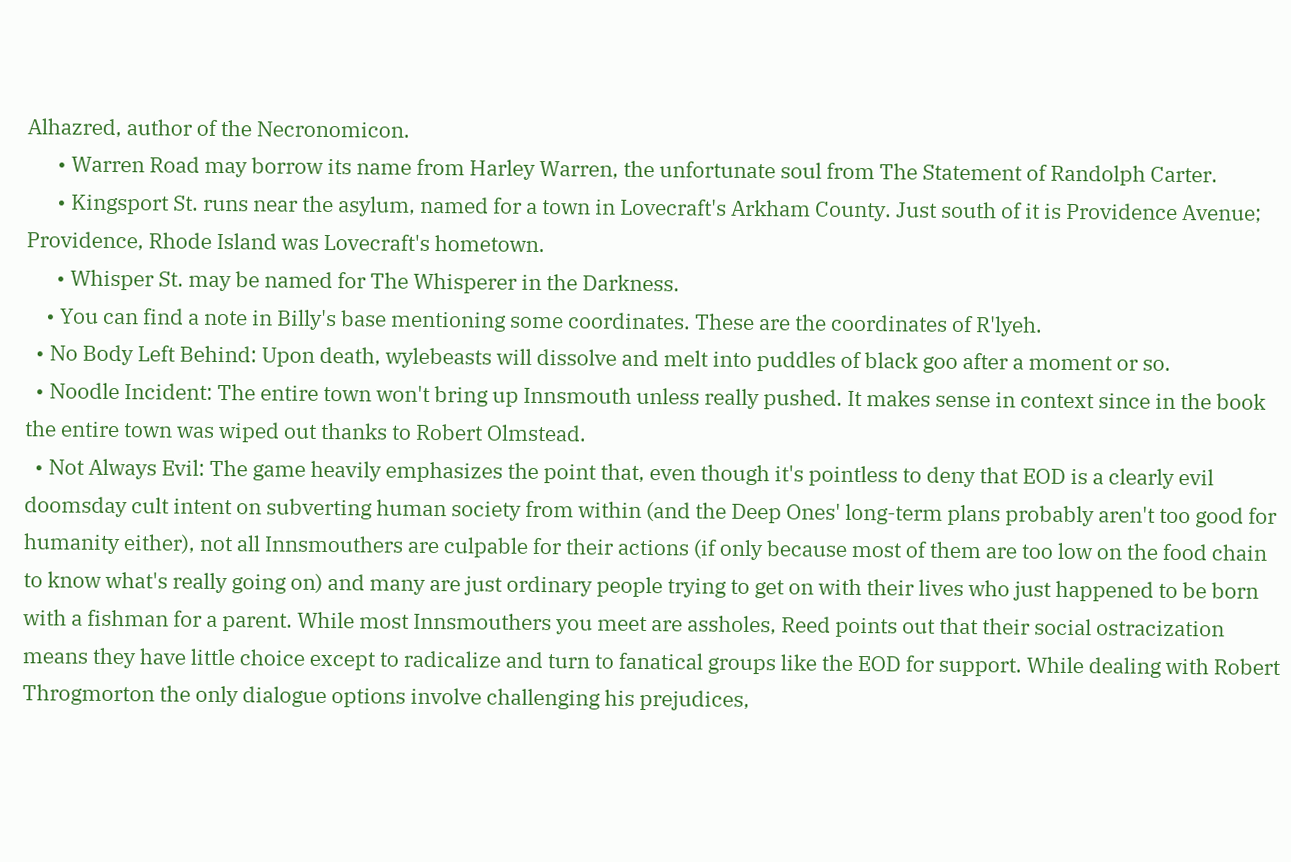Alhazred, author of the Necronomicon.
      • Warren Road may borrow its name from Harley Warren, the unfortunate soul from The Statement of Randolph Carter.
      • Kingsport St. runs near the asylum, named for a town in Lovecraft's Arkham County. Just south of it is Providence Avenue; Providence, Rhode Island was Lovecraft's hometown.
      • Whisper St. may be named for The Whisperer in the Darkness.
    • You can find a note in Billy's base mentioning some coordinates. These are the coordinates of R'lyeh.
  • No Body Left Behind: Upon death, wylebeasts will dissolve and melt into puddles of black goo after a moment or so.
  • Noodle Incident: The entire town won't bring up Innsmouth unless really pushed. It makes sense in context since in the book the entire town was wiped out thanks to Robert Olmstead.
  • Not Always Evil: The game heavily emphasizes the point that, even though it's pointless to deny that EOD is a clearly evil doomsday cult intent on subverting human society from within (and the Deep Ones' long-term plans probably aren't too good for humanity either), not all Innsmouthers are culpable for their actions (if only because most of them are too low on the food chain to know what's really going on) and many are just ordinary people trying to get on with their lives who just happened to be born with a fishman for a parent. While most Innsmouthers you meet are assholes, Reed points out that their social ostracization means they have little choice except to radicalize and turn to fanatical groups like the EOD for support. While dealing with Robert Throgmorton the only dialogue options involve challenging his prejudices,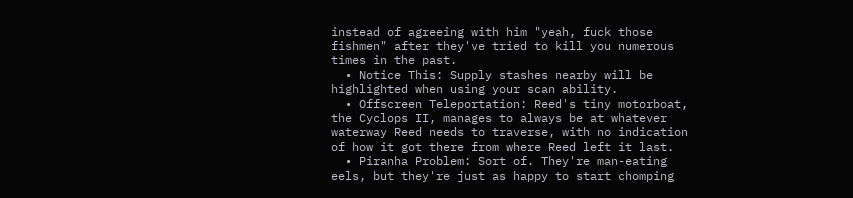instead of agreeing with him "yeah, fuck those fishmen" after they've tried to kill you numerous times in the past.
  • Notice This: Supply stashes nearby will be highlighted when using your scan ability.
  • Offscreen Teleportation: Reed's tiny motorboat, the Cyclops II, manages to always be at whatever waterway Reed needs to traverse, with no indication of how it got there from where Reed left it last.
  • Piranha Problem: Sort of. They're man-eating eels, but they're just as happy to start chomping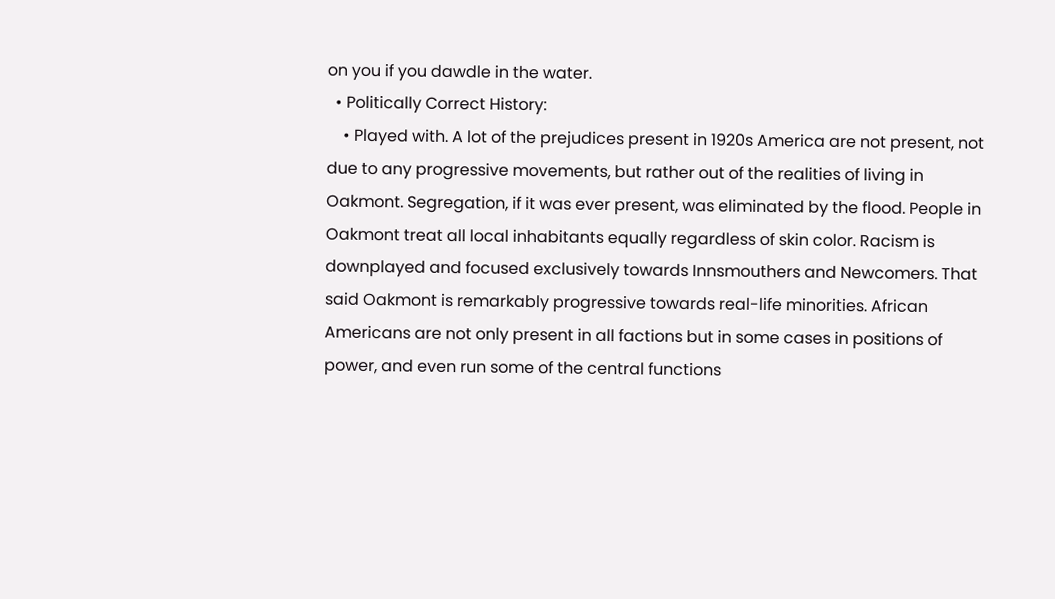on you if you dawdle in the water.
  • Politically Correct History:
    • Played with. A lot of the prejudices present in 1920s America are not present, not due to any progressive movements, but rather out of the realities of living in Oakmont. Segregation, if it was ever present, was eliminated by the flood. People in Oakmont treat all local inhabitants equally regardless of skin color. Racism is downplayed and focused exclusively towards Innsmouthers and Newcomers. That said Oakmont is remarkably progressive towards real-life minorities. African Americans are not only present in all factions but in some cases in positions of power, and even run some of the central functions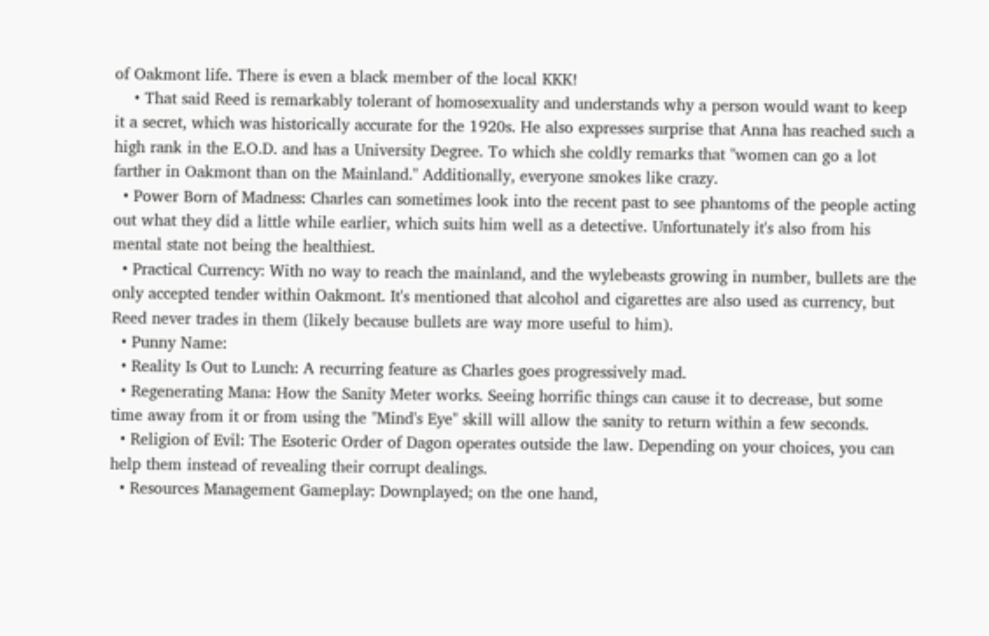of Oakmont life. There is even a black member of the local KKK!
    • That said Reed is remarkably tolerant of homosexuality and understands why a person would want to keep it a secret, which was historically accurate for the 1920s. He also expresses surprise that Anna has reached such a high rank in the E.O.D. and has a University Degree. To which she coldly remarks that "women can go a lot farther in Oakmont than on the Mainland." Additionally, everyone smokes like crazy.
  • Power Born of Madness: Charles can sometimes look into the recent past to see phantoms of the people acting out what they did a little while earlier, which suits him well as a detective. Unfortunately it's also from his mental state not being the healthiest.
  • Practical Currency: With no way to reach the mainland, and the wylebeasts growing in number, bullets are the only accepted tender within Oakmont. It's mentioned that alcohol and cigarettes are also used as currency, but Reed never trades in them (likely because bullets are way more useful to him).
  • Punny Name:
  • Reality Is Out to Lunch: A recurring feature as Charles goes progressively mad.
  • Regenerating Mana: How the Sanity Meter works. Seeing horrific things can cause it to decrease, but some time away from it or from using the "Mind's Eye" skill will allow the sanity to return within a few seconds.
  • Religion of Evil: The Esoteric Order of Dagon operates outside the law. Depending on your choices, you can help them instead of revealing their corrupt dealings.
  • Resources Management Gameplay: Downplayed; on the one hand,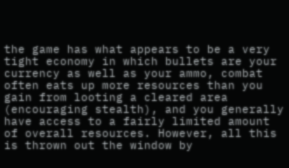the game has what appears to be a very tight economy in which bullets are your currency as well as your ammo, combat often eats up more resources than you gain from looting a cleared area (encouraging stealth), and you generally have access to a fairly limited amount of overall resources. However, all this is thrown out the window by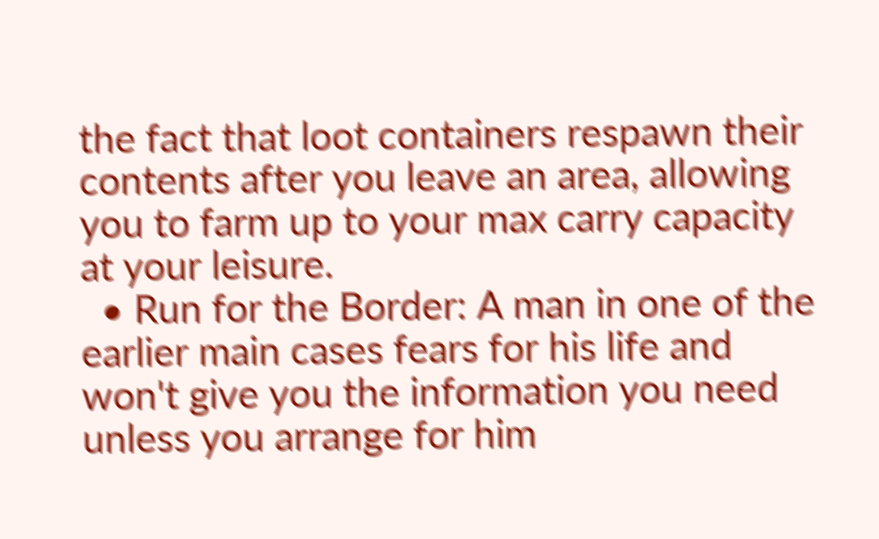the fact that loot containers respawn their contents after you leave an area, allowing you to farm up to your max carry capacity at your leisure.
  • Run for the Border: A man in one of the earlier main cases fears for his life and won't give you the information you need unless you arrange for him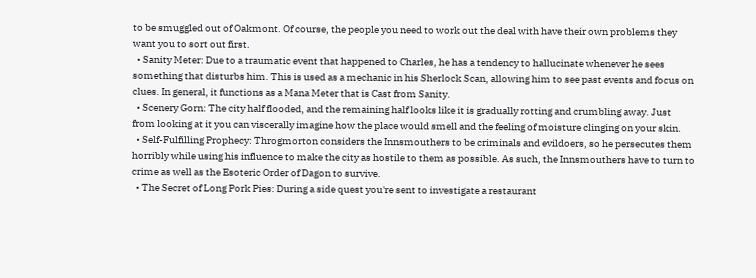to be smuggled out of Oakmont. Of course, the people you need to work out the deal with have their own problems they want you to sort out first.
  • Sanity Meter: Due to a traumatic event that happened to Charles, he has a tendency to hallucinate whenever he sees something that disturbs him. This is used as a mechanic in his Sherlock Scan, allowing him to see past events and focus on clues. In general, it functions as a Mana Meter that is Cast from Sanity.
  • Scenery Gorn: The city half flooded, and the remaining half looks like it is gradually rotting and crumbling away. Just from looking at it you can viscerally imagine how the place would smell and the feeling of moisture clinging on your skin.
  • Self-Fulfilling Prophecy: Throgmorton considers the Innsmouthers to be criminals and evildoers, so he persecutes them horribly while using his influence to make the city as hostile to them as possible. As such, the Innsmouthers have to turn to crime as well as the Esoteric Order of Dagon to survive.
  • The Secret of Long Pork Pies: During a side quest you're sent to investigate a restaurant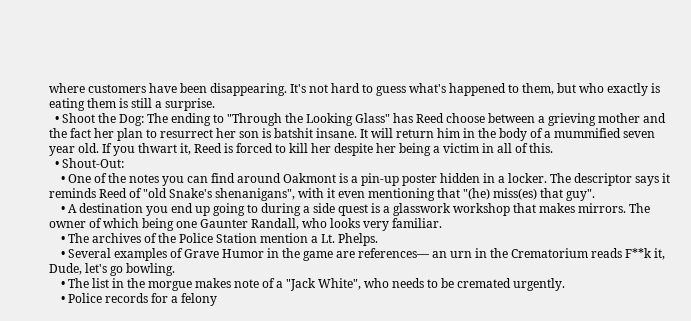where customers have been disappearing. It's not hard to guess what's happened to them, but who exactly is eating them is still a surprise.
  • Shoot the Dog: The ending to "Through the Looking Glass" has Reed choose between a grieving mother and the fact her plan to resurrect her son is batshit insane. It will return him in the body of a mummified seven year old. If you thwart it, Reed is forced to kill her despite her being a victim in all of this.
  • Shout-Out:
    • One of the notes you can find around Oakmont is a pin-up poster hidden in a locker. The descriptor says it reminds Reed of "old Snake's shenanigans", with it even mentioning that "(he) miss(es) that guy".
    • A destination you end up going to during a side quest is a glasswork workshop that makes mirrors. The owner of which being one Gaunter Randall, who looks very familiar.
    • The archives of the Police Station mention a Lt. Phelps.
    • Several examples of Grave Humor in the game are references— an urn in the Crematorium reads F**k it, Dude, let's go bowling.
    • The list in the morgue makes note of a "Jack White", who needs to be cremated urgently.
    • Police records for a felony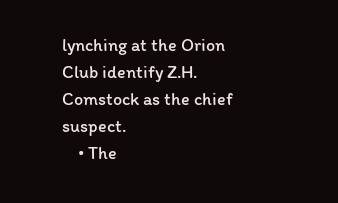lynching at the Orion Club identify Z.H. Comstock as the chief suspect.
    • The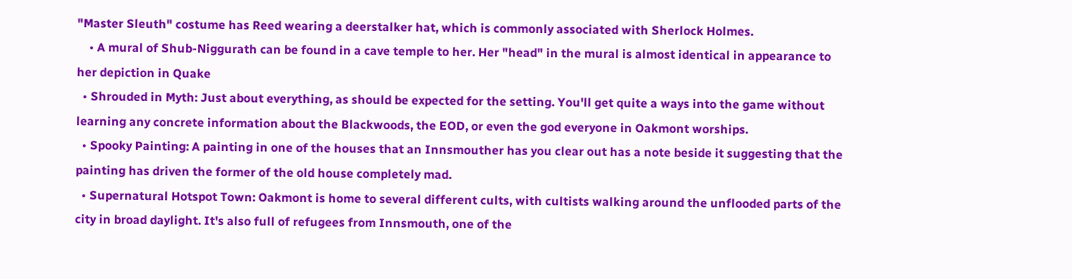"Master Sleuth" costume has Reed wearing a deerstalker hat, which is commonly associated with Sherlock Holmes.
    • A mural of Shub-Niggurath can be found in a cave temple to her. Her "head" in the mural is almost identical in appearance to her depiction in Quake
  • Shrouded in Myth: Just about everything, as should be expected for the setting. You'll get quite a ways into the game without learning any concrete information about the Blackwoods, the EOD, or even the god everyone in Oakmont worships.
  • Spooky Painting: A painting in one of the houses that an Innsmouther has you clear out has a note beside it suggesting that the painting has driven the former of the old house completely mad.
  • Supernatural Hotspot Town: Oakmont is home to several different cults, with cultists walking around the unflooded parts of the city in broad daylight. It's also full of refugees from Innsmouth, one of the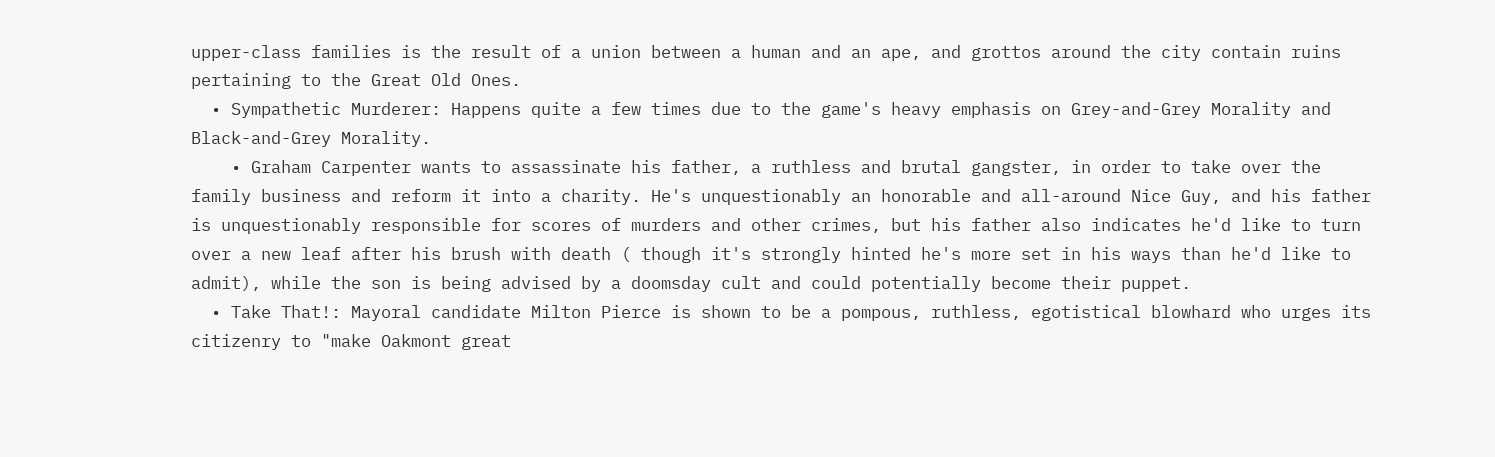upper-class families is the result of a union between a human and an ape, and grottos around the city contain ruins pertaining to the Great Old Ones.
  • Sympathetic Murderer: Happens quite a few times due to the game's heavy emphasis on Grey-and-Grey Morality and Black-and-Grey Morality.
    • Graham Carpenter wants to assassinate his father, a ruthless and brutal gangster, in order to take over the family business and reform it into a charity. He's unquestionably an honorable and all-around Nice Guy, and his father is unquestionably responsible for scores of murders and other crimes, but his father also indicates he'd like to turn over a new leaf after his brush with death ( though it's strongly hinted he's more set in his ways than he'd like to admit), while the son is being advised by a doomsday cult and could potentially become their puppet.
  • Take That!: Mayoral candidate Milton Pierce is shown to be a pompous, ruthless, egotistical blowhard who urges its citizenry to "make Oakmont great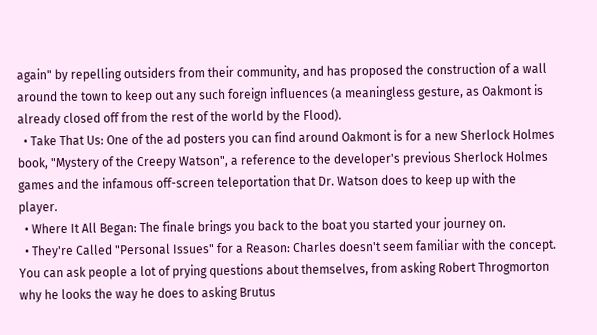again" by repelling outsiders from their community, and has proposed the construction of a wall around the town to keep out any such foreign influences (a meaningless gesture, as Oakmont is already closed off from the rest of the world by the Flood).
  • Take That Us: One of the ad posters you can find around Oakmont is for a new Sherlock Holmes book, "Mystery of the Creepy Watson", a reference to the developer's previous Sherlock Holmes games and the infamous off-screen teleportation that Dr. Watson does to keep up with the player.
  • Where It All Began: The finale brings you back to the boat you started your journey on.
  • They're Called "Personal Issues" for a Reason: Charles doesn't seem familiar with the concept. You can ask people a lot of prying questions about themselves, from asking Robert Throgmorton why he looks the way he does to asking Brutus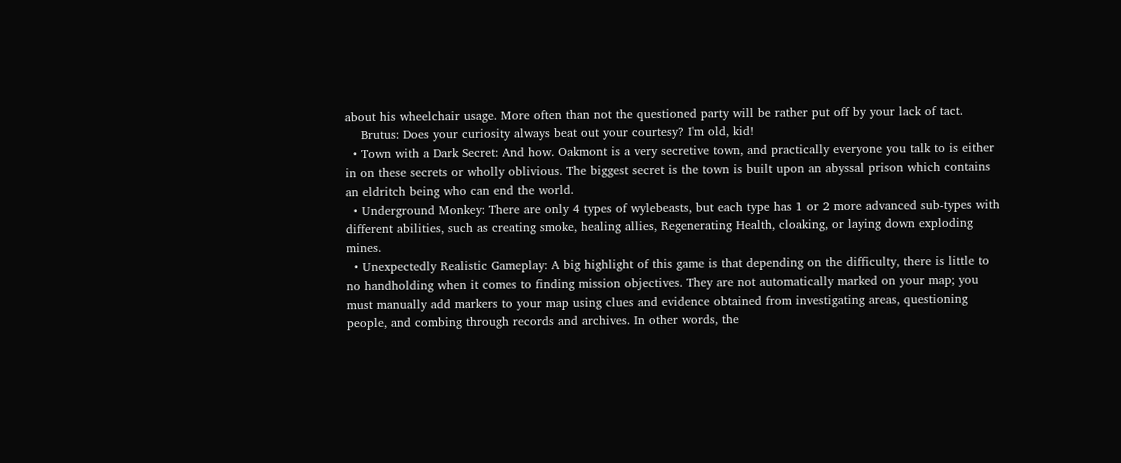about his wheelchair usage. More often than not the questioned party will be rather put off by your lack of tact.
    Brutus: Does your curiosity always beat out your courtesy? I'm old, kid!
  • Town with a Dark Secret: And how. Oakmont is a very secretive town, and practically everyone you talk to is either in on these secrets or wholly oblivious. The biggest secret is the town is built upon an abyssal prison which contains an eldritch being who can end the world.
  • Underground Monkey: There are only 4 types of wylebeasts, but each type has 1 or 2 more advanced sub-types with different abilities, such as creating smoke, healing allies, Regenerating Health, cloaking, or laying down exploding mines.
  • Unexpectedly Realistic Gameplay: A big highlight of this game is that depending on the difficulty, there is little to no handholding when it comes to finding mission objectives. They are not automatically marked on your map; you must manually add markers to your map using clues and evidence obtained from investigating areas, questioning people, and combing through records and archives. In other words, the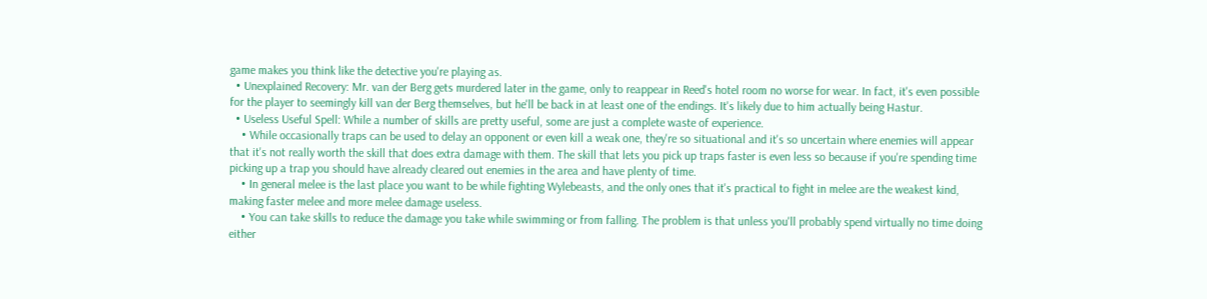game makes you think like the detective you're playing as.
  • Unexplained Recovery: Mr. van der Berg gets murdered later in the game, only to reappear in Reed's hotel room no worse for wear. In fact, it's even possible for the player to seemingly kill van der Berg themselves, but he'll be back in at least one of the endings. It's likely due to him actually being Hastur.
  • Useless Useful Spell: While a number of skills are pretty useful, some are just a complete waste of experience.
    • While occasionally traps can be used to delay an opponent or even kill a weak one, they're so situational and it's so uncertain where enemies will appear that it's not really worth the skill that does extra damage with them. The skill that lets you pick up traps faster is even less so because if you're spending time picking up a trap you should have already cleared out enemies in the area and have plenty of time.
    • In general melee is the last place you want to be while fighting Wylebeasts, and the only ones that it's practical to fight in melee are the weakest kind, making faster melee and more melee damage useless.
    • You can take skills to reduce the damage you take while swimming or from falling. The problem is that unless you'll probably spend virtually no time doing either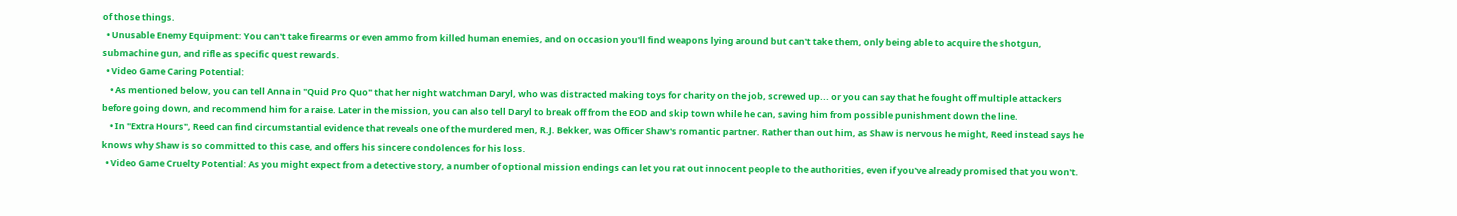of those things.
  • Unusable Enemy Equipment: You can't take firearms or even ammo from killed human enemies, and on occasion you'll find weapons lying around but can't take them, only being able to acquire the shotgun, submachine gun, and rifle as specific quest rewards.
  • Video Game Caring Potential:
    • As mentioned below, you can tell Anna in "Quid Pro Quo" that her night watchman Daryl, who was distracted making toys for charity on the job, screwed up... or you can say that he fought off multiple attackers before going down, and recommend him for a raise. Later in the mission, you can also tell Daryl to break off from the EOD and skip town while he can, saving him from possible punishment down the line.
    • In "Extra Hours", Reed can find circumstantial evidence that reveals one of the murdered men, R.J. Bekker, was Officer Shaw's romantic partner. Rather than out him, as Shaw is nervous he might, Reed instead says he knows why Shaw is so committed to this case, and offers his sincere condolences for his loss.
  • Video Game Cruelty Potential: As you might expect from a detective story, a number of optional mission endings can let you rat out innocent people to the authorities, even if you've already promised that you won't.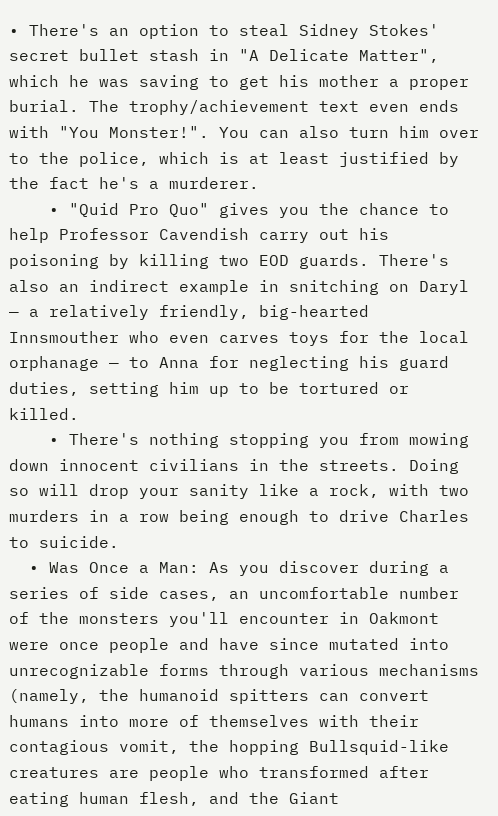• There's an option to steal Sidney Stokes' secret bullet stash in "A Delicate Matter", which he was saving to get his mother a proper burial. The trophy/achievement text even ends with "You Monster!". You can also turn him over to the police, which is at least justified by the fact he's a murderer.
    • "Quid Pro Quo" gives you the chance to help Professor Cavendish carry out his poisoning by killing two EOD guards. There's also an indirect example in snitching on Daryl — a relatively friendly, big-hearted Innsmouther who even carves toys for the local orphanage — to Anna for neglecting his guard duties, setting him up to be tortured or killed.
    • There's nothing stopping you from mowing down innocent civilians in the streets. Doing so will drop your sanity like a rock, with two murders in a row being enough to drive Charles to suicide.
  • Was Once a Man: As you discover during a series of side cases, an uncomfortable number of the monsters you'll encounter in Oakmont were once people and have since mutated into unrecognizable forms through various mechanisms (namely, the humanoid spitters can convert humans into more of themselves with their contagious vomit, the hopping Bullsquid-like creatures are people who transformed after eating human flesh, and the Giant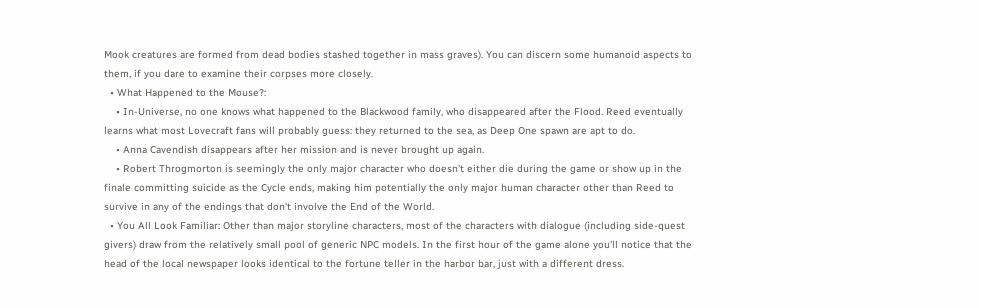Mook creatures are formed from dead bodies stashed together in mass graves). You can discern some humanoid aspects to them, if you dare to examine their corpses more closely.
  • What Happened to the Mouse?:
    • In-Universe, no one knows what happened to the Blackwood family, who disappeared after the Flood. Reed eventually learns what most Lovecraft fans will probably guess: they returned to the sea, as Deep One spawn are apt to do.
    • Anna Cavendish disappears after her mission and is never brought up again.
    • Robert Throgmorton is seemingly the only major character who doesn't either die during the game or show up in the finale committing suicide as the Cycle ends, making him potentially the only major human character other than Reed to survive in any of the endings that don't involve the End of the World.
  • You All Look Familiar: Other than major storyline characters, most of the characters with dialogue (including side-quest givers) draw from the relatively small pool of generic NPC models. In the first hour of the game alone you'll notice that the head of the local newspaper looks identical to the fortune teller in the harbor bar, just with a different dress.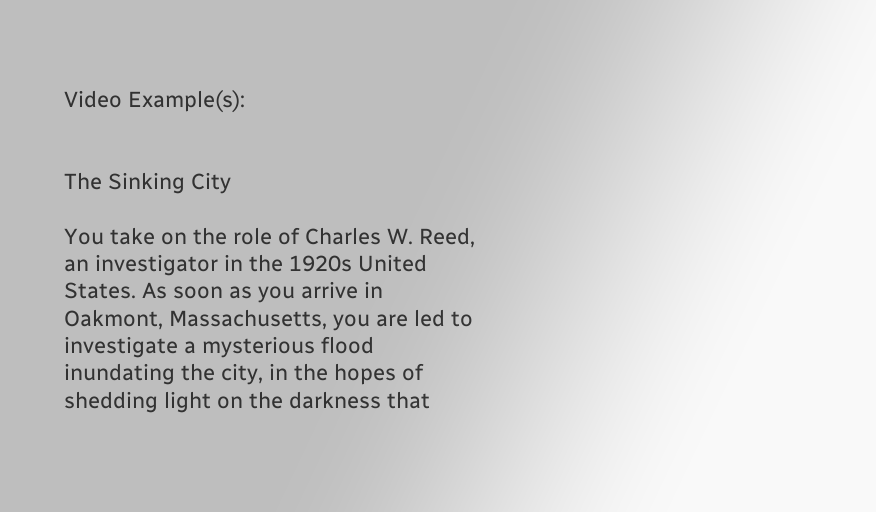Video Example(s):


The Sinking City

You take on the role of Charles W. Reed, an investigator in the 1920s United States. As soon as you arrive in Oakmont, Massachusetts, you are led to investigate a mysterious flood inundating the city, in the hopes of shedding light on the darkness that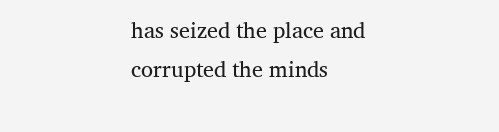has seized the place and corrupted the minds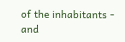of the inhabitants - and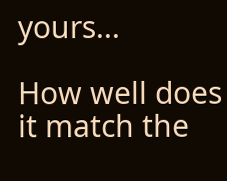yours...

How well does it match the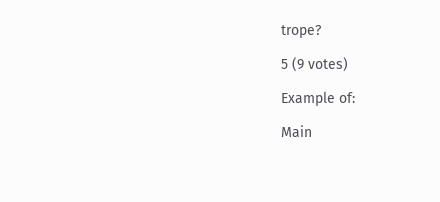trope?

5 (9 votes)

Example of:

Main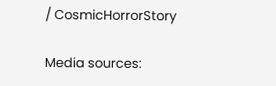/ CosmicHorrorStory

Media sources: